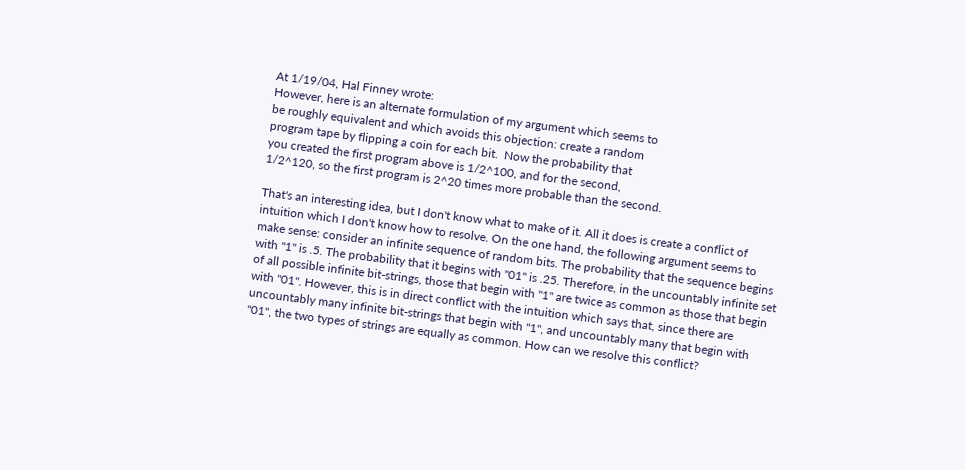At 1/19/04, Hal Finney wrote:
However, here is an alternate formulation of my argument which seems to
be roughly equivalent and which avoids this objection: create a random
program tape by flipping a coin for each bit.  Now the probability that
you created the first program above is 1/2^100, and for the second,
1/2^120, so the first program is 2^20 times more probable than the second.

That's an interesting idea, but I don't know what to make of it. All it does is create a conflict of intuition which I don't know how to resolve. On the one hand, the following argument seems to make sense: consider an infinite sequence of random bits. The probability that the sequence begins with "1" is .5. The probability that it begins with "01" is .25. Therefore, in the uncountably infinite set of all possible infinite bit-strings, those that begin with "1" are twice as common as those that begin with "01". However, this is in direct conflict with the intuition which says that, since there are uncountably many infinite bit-strings that begin with "1", and uncountably many that begin with "01", the two types of strings are equally as common. How can we resolve this conflict?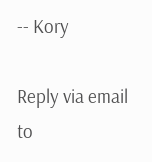-- Kory

Reply via email to